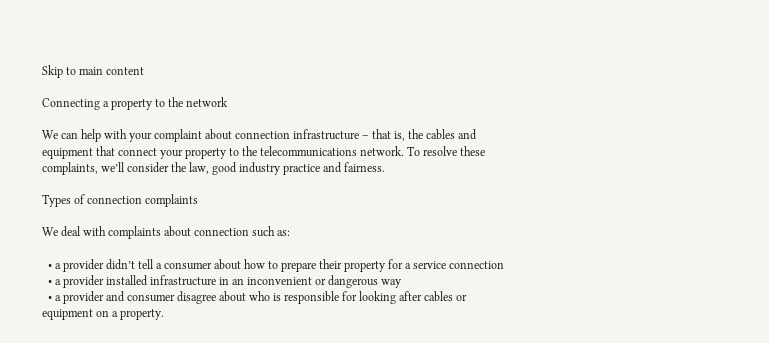Skip to main content

Connecting a property to the network

We can help with your complaint about connection infrastructure – that is, the cables and equipment that connect your property to the telecommunications network. To resolve these complaints, we’ll consider the law, good industry practice and fairness.

Types of connection complaints

We deal with complaints about connection such as:

  • a provider didn’t tell a consumer about how to prepare their property for a service connection
  • a provider installed infrastructure in an inconvenient or dangerous way
  • a provider and consumer disagree about who is responsible for looking after cables or equipment on a property.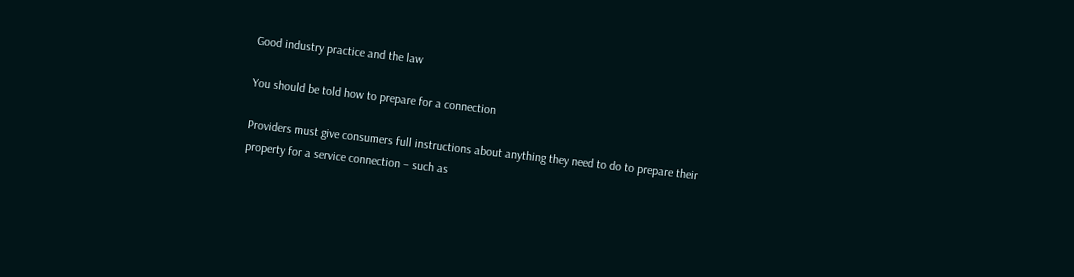Good industry practice and the law

You should be told how to prepare for a connection

Providers must give consumers full instructions about anything they need to do to prepare their property for a service connection – such as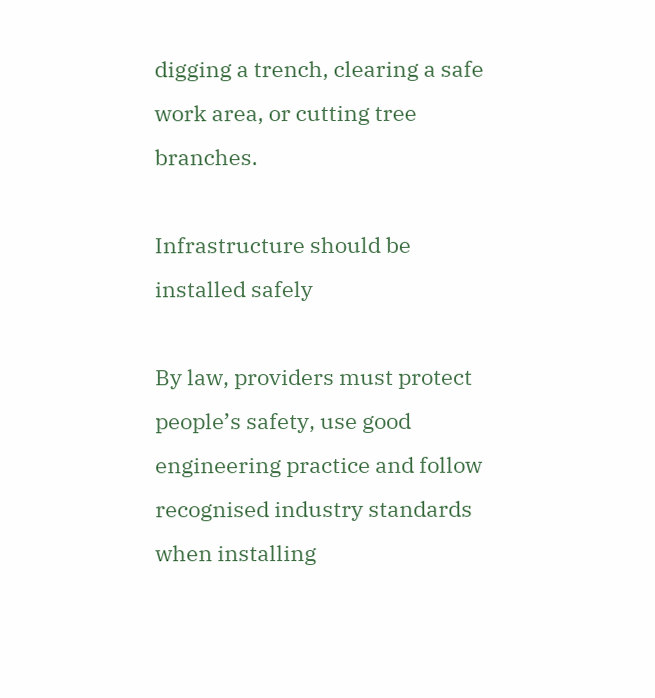digging a trench, clearing a safe work area, or cutting tree branches.

Infrastructure should be installed safely

By law, providers must protect people’s safety, use good engineering practice and follow recognised industry standards when installing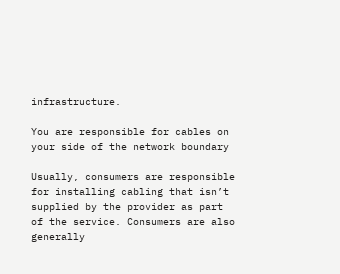infrastructure.

You are responsible for cables on your side of the network boundary

Usually, consumers are responsible for installing cabling that isn’t supplied by the provider as part of the service. Consumers are also generally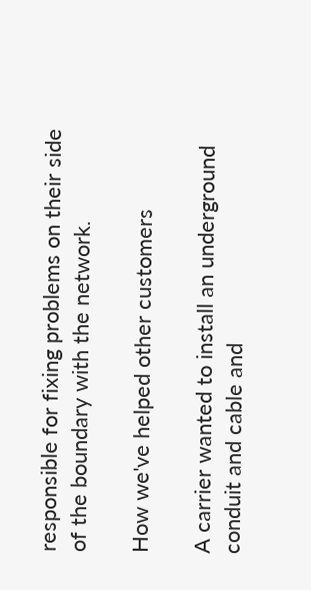responsible for fixing problems on their side of the boundary with the network.

How we've helped other customers

A carrier wanted to install an underground conduit and cable and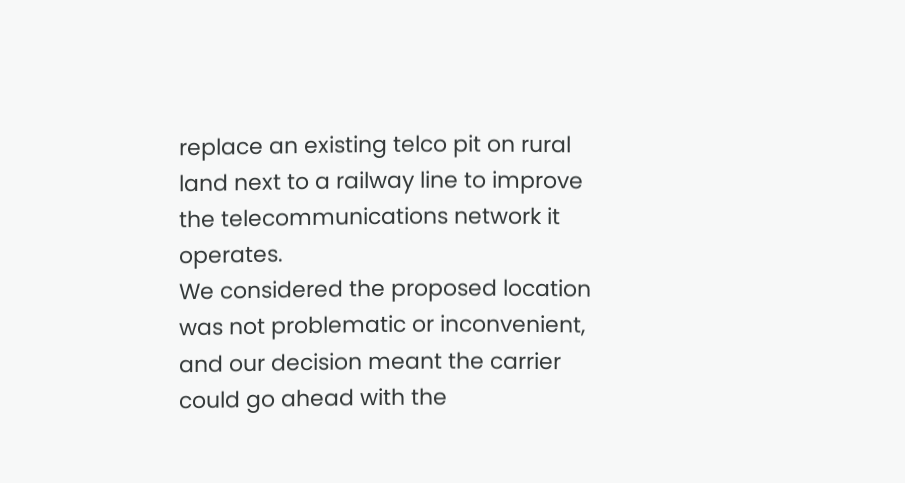replace an existing telco pit on rural land next to a railway line to improve the telecommunications network it operates.
We considered the proposed location was not problematic or inconvenient, and our decision meant the carrier could go ahead with the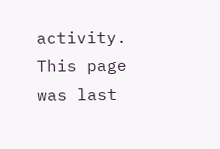activity.
This page was last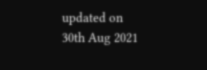updated on
30th Aug 2021